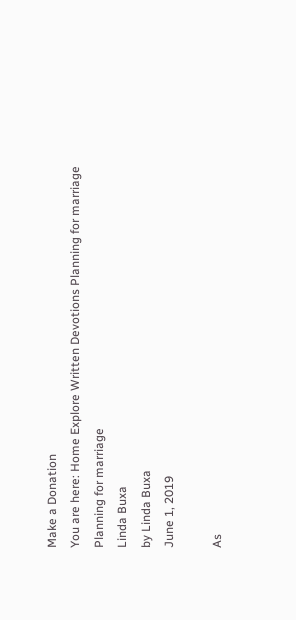Make a Donation
You are here: Home Explore Written Devotions Planning for marriage
Planning for marriage
Linda Buxa
by Linda Buxa
June 1, 2019

As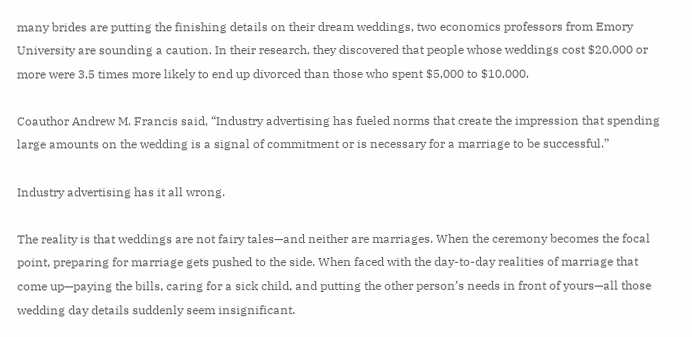many brides are putting the finishing details on their dream weddings, two economics professors from Emory University are sounding a caution. In their research, they discovered that people whose weddings cost $20,000 or more were 3.5 times more likely to end up divorced than those who spent $5,000 to $10,000.

Coauthor Andrew M. Francis said, “Industry advertising has fueled norms that create the impression that spending large amounts on the wedding is a signal of commitment or is necessary for a marriage to be successful.”

Industry advertising has it all wrong.

The reality is that weddings are not fairy tales—and neither are marriages. When the ceremony becomes the focal point, preparing for marriage gets pushed to the side. When faced with the day-to-day realities of marriage that come up—paying the bills, caring for a sick child, and putting the other person’s needs in front of yours—all those wedding day details suddenly seem insignificant.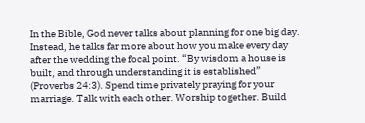In the Bible, God never talks about planning for one big day. Instead, he talks far more about how you make every day after the wedding the focal point. “By wisdom a house is built, and through understanding it is established” (Proverbs 24:3). Spend time privately praying for your marriage. Talk with each other. Worship together. Build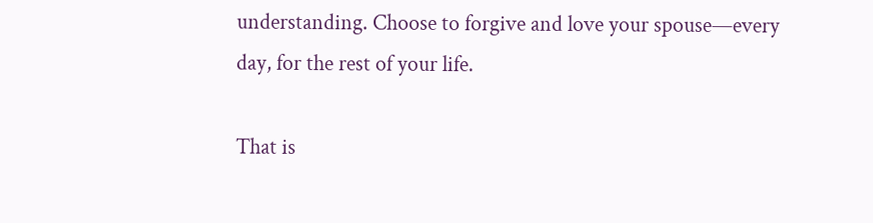understanding. Choose to forgive and love your spouse—every day, for the rest of your life.

That is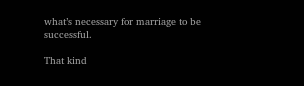what’s necessary for marriage to be successful.

That kind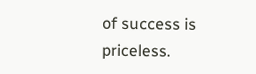of success is priceless.